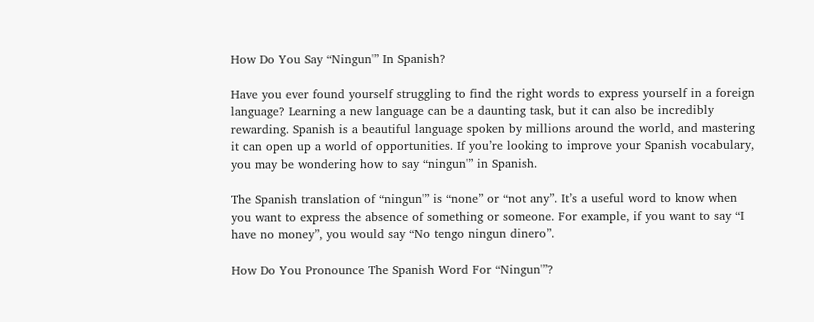How Do You Say “Ningun'” In Spanish?

Have you ever found yourself struggling to find the right words to express yourself in a foreign language? Learning a new language can be a daunting task, but it can also be incredibly rewarding. Spanish is a beautiful language spoken by millions around the world, and mastering it can open up a world of opportunities. If you’re looking to improve your Spanish vocabulary, you may be wondering how to say “ningun'” in Spanish.

The Spanish translation of “ningun'” is “none” or “not any”. It’s a useful word to know when you want to express the absence of something or someone. For example, if you want to say “I have no money”, you would say “No tengo ningun dinero”.

How Do You Pronounce The Spanish Word For “Ningun'”?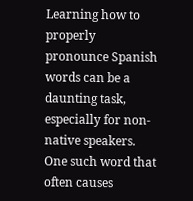Learning how to properly pronounce Spanish words can be a daunting task, especially for non-native speakers. One such word that often causes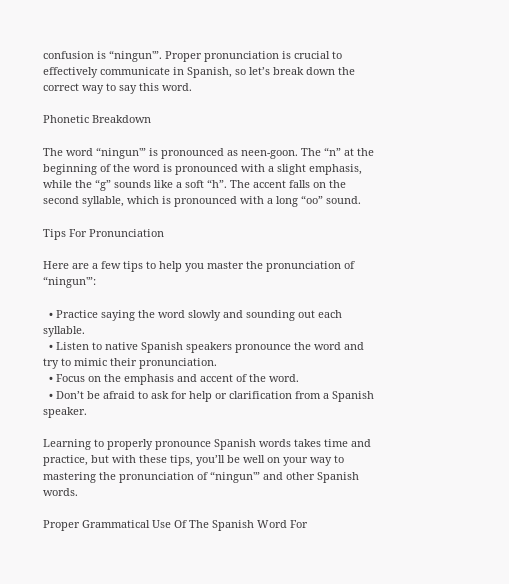confusion is “ningun'”. Proper pronunciation is crucial to effectively communicate in Spanish, so let’s break down the correct way to say this word.

Phonetic Breakdown

The word “ningun'” is pronounced as neen-goon. The “n” at the beginning of the word is pronounced with a slight emphasis, while the “g” sounds like a soft “h”. The accent falls on the second syllable, which is pronounced with a long “oo” sound.

Tips For Pronunciation

Here are a few tips to help you master the pronunciation of “ningun'”:

  • Practice saying the word slowly and sounding out each syllable.
  • Listen to native Spanish speakers pronounce the word and try to mimic their pronunciation.
  • Focus on the emphasis and accent of the word.
  • Don’t be afraid to ask for help or clarification from a Spanish speaker.

Learning to properly pronounce Spanish words takes time and practice, but with these tips, you’ll be well on your way to mastering the pronunciation of “ningun'” and other Spanish words.

Proper Grammatical Use Of The Spanish Word For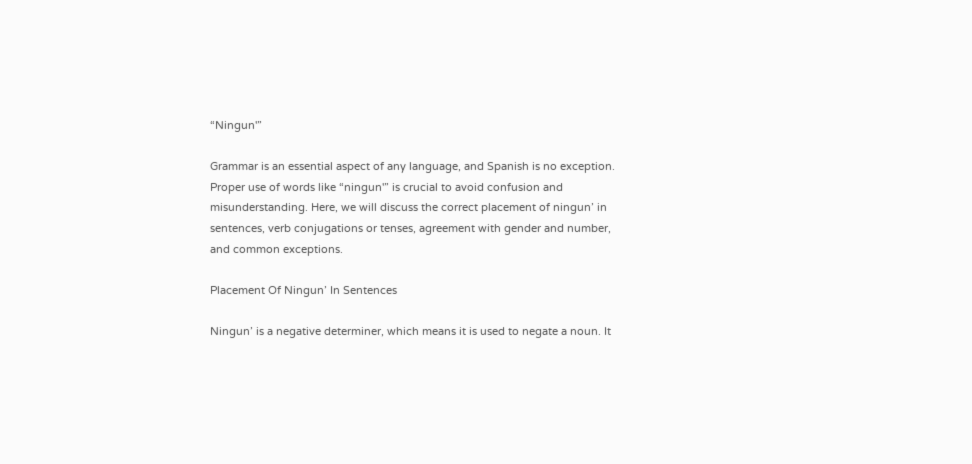“Ningun'”

Grammar is an essential aspect of any language, and Spanish is no exception. Proper use of words like “ningun'” is crucial to avoid confusion and misunderstanding. Here, we will discuss the correct placement of ningun’ in sentences, verb conjugations or tenses, agreement with gender and number, and common exceptions.

Placement Of Ningun’ In Sentences

Ningun’ is a negative determiner, which means it is used to negate a noun. It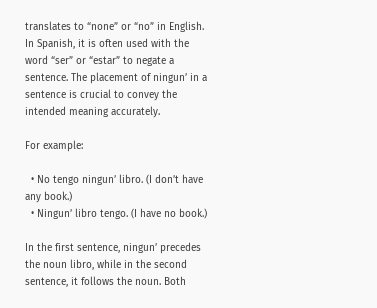translates to “none” or “no” in English. In Spanish, it is often used with the word “ser” or “estar” to negate a sentence. The placement of ningun’ in a sentence is crucial to convey the intended meaning accurately.

For example:

  • No tengo ningun’ libro. (I don’t have any book.)
  • Ningun’ libro tengo. (I have no book.)

In the first sentence, ningun’ precedes the noun libro, while in the second sentence, it follows the noun. Both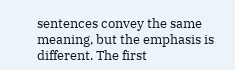sentences convey the same meaning, but the emphasis is different. The first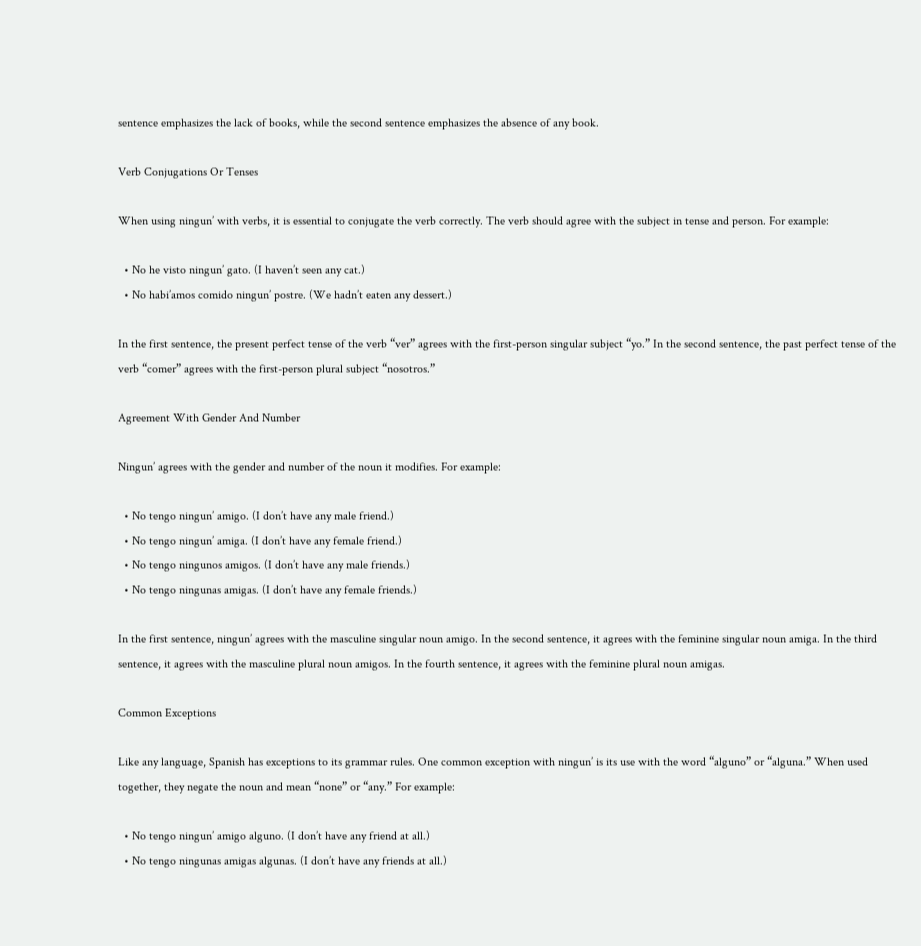sentence emphasizes the lack of books, while the second sentence emphasizes the absence of any book.

Verb Conjugations Or Tenses

When using ningun’ with verbs, it is essential to conjugate the verb correctly. The verb should agree with the subject in tense and person. For example:

  • No he visto ningun’ gato. (I haven’t seen any cat.)
  • No habi’amos comido ningun’ postre. (We hadn’t eaten any dessert.)

In the first sentence, the present perfect tense of the verb “ver” agrees with the first-person singular subject “yo.” In the second sentence, the past perfect tense of the verb “comer” agrees with the first-person plural subject “nosotros.”

Agreement With Gender And Number

Ningun’ agrees with the gender and number of the noun it modifies. For example:

  • No tengo ningun’ amigo. (I don’t have any male friend.)
  • No tengo ningun’ amiga. (I don’t have any female friend.)
  • No tengo ningunos amigos. (I don’t have any male friends.)
  • No tengo ningunas amigas. (I don’t have any female friends.)

In the first sentence, ningun’ agrees with the masculine singular noun amigo. In the second sentence, it agrees with the feminine singular noun amiga. In the third sentence, it agrees with the masculine plural noun amigos. In the fourth sentence, it agrees with the feminine plural noun amigas.

Common Exceptions

Like any language, Spanish has exceptions to its grammar rules. One common exception with ningun’ is its use with the word “alguno” or “alguna.” When used together, they negate the noun and mean “none” or “any.” For example:

  • No tengo ningun’ amigo alguno. (I don’t have any friend at all.)
  • No tengo ningunas amigas algunas. (I don’t have any friends at all.)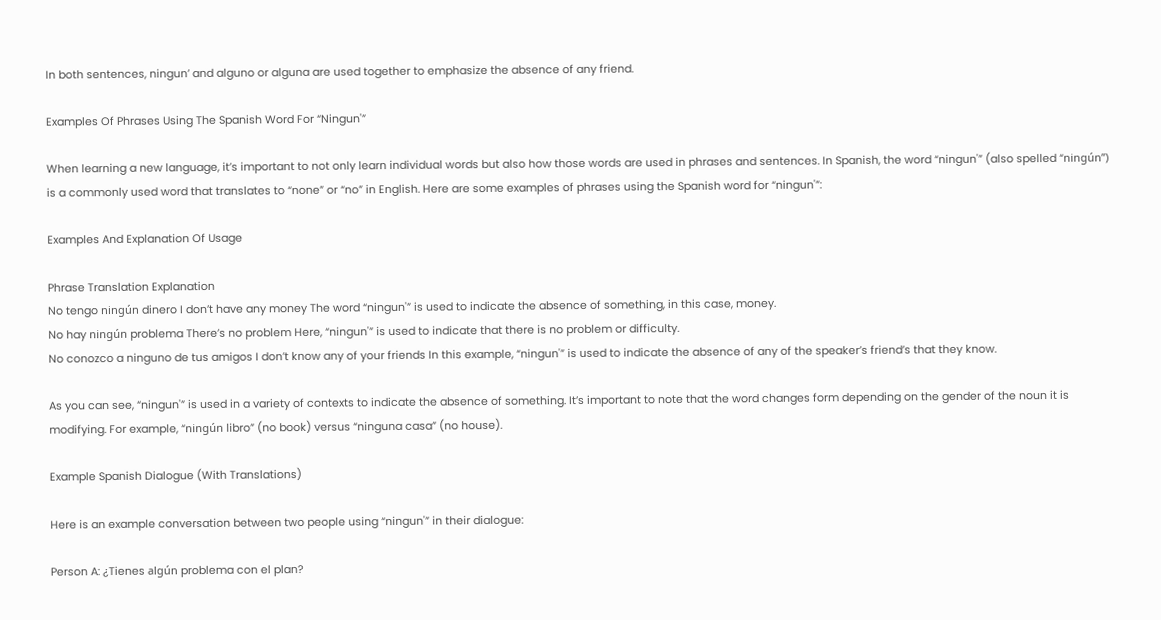In both sentences, ningun’ and alguno or alguna are used together to emphasize the absence of any friend.

Examples Of Phrases Using The Spanish Word For “Ningun'”

When learning a new language, it’s important to not only learn individual words but also how those words are used in phrases and sentences. In Spanish, the word “ningun'” (also spelled “ningún”) is a commonly used word that translates to “none” or “no” in English. Here are some examples of phrases using the Spanish word for “ningun'”:

Examples And Explanation Of Usage

Phrase Translation Explanation
No tengo ningún dinero I don’t have any money The word “ningun'” is used to indicate the absence of something, in this case, money.
No hay ningún problema There’s no problem Here, “ningun'” is used to indicate that there is no problem or difficulty.
No conozco a ninguno de tus amigos I don’t know any of your friends In this example, “ningun'” is used to indicate the absence of any of the speaker’s friend’s that they know.

As you can see, “ningun'” is used in a variety of contexts to indicate the absence of something. It’s important to note that the word changes form depending on the gender of the noun it is modifying. For example, “ningún libro” (no book) versus “ninguna casa” (no house).

Example Spanish Dialogue (With Translations)

Here is an example conversation between two people using “ningun'” in their dialogue:

Person A: ¿Tienes algún problema con el plan?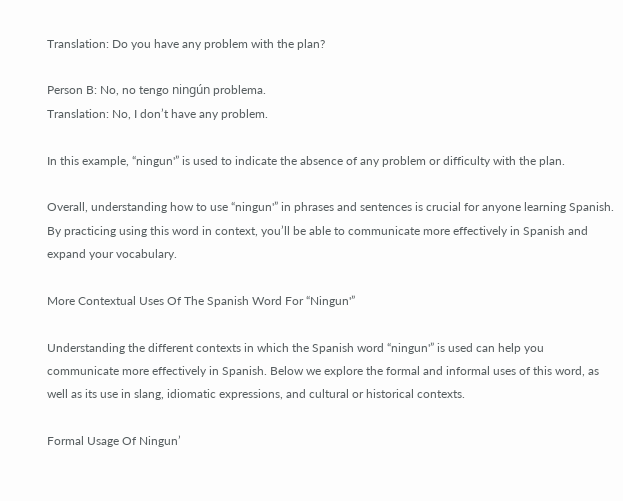Translation: Do you have any problem with the plan?

Person B: No, no tengo ningún problema.
Translation: No, I don’t have any problem.

In this example, “ningun'” is used to indicate the absence of any problem or difficulty with the plan.

Overall, understanding how to use “ningun'” in phrases and sentences is crucial for anyone learning Spanish. By practicing using this word in context, you’ll be able to communicate more effectively in Spanish and expand your vocabulary.

More Contextual Uses Of The Spanish Word For “Ningun'”

Understanding the different contexts in which the Spanish word “ningun'” is used can help you communicate more effectively in Spanish. Below we explore the formal and informal uses of this word, as well as its use in slang, idiomatic expressions, and cultural or historical contexts.

Formal Usage Of Ningun’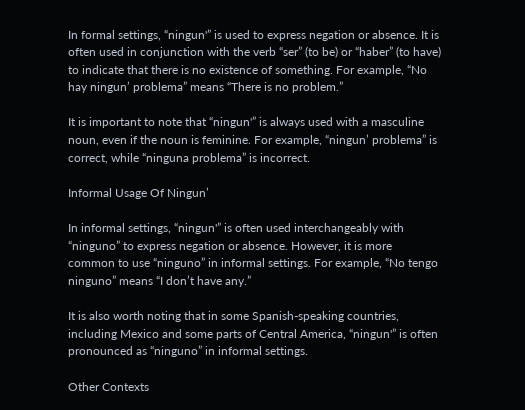In formal settings, “ningun'” is used to express negation or absence. It is often used in conjunction with the verb “ser” (to be) or “haber” (to have) to indicate that there is no existence of something. For example, “No hay ningun’ problema” means “There is no problem.”

It is important to note that “ningun'” is always used with a masculine noun, even if the noun is feminine. For example, “ningun’ problema” is correct, while “ninguna problema” is incorrect.

Informal Usage Of Ningun’

In informal settings, “ningun'” is often used interchangeably with “ninguno” to express negation or absence. However, it is more common to use “ninguno” in informal settings. For example, “No tengo ninguno” means “I don’t have any.”

It is also worth noting that in some Spanish-speaking countries, including Mexico and some parts of Central America, “ningun'” is often pronounced as “ninguno” in informal settings.

Other Contexts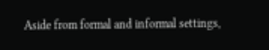Aside from formal and informal settings,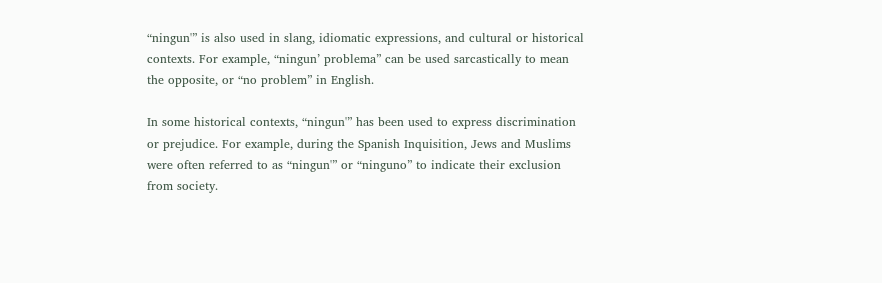“ningun'” is also used in slang, idiomatic expressions, and cultural or historical contexts. For example, “ningun’ problema” can be used sarcastically to mean the opposite, or “no problem” in English.

In some historical contexts, “ningun'” has been used to express discrimination or prejudice. For example, during the Spanish Inquisition, Jews and Muslims were often referred to as “ningun'” or “ninguno” to indicate their exclusion from society.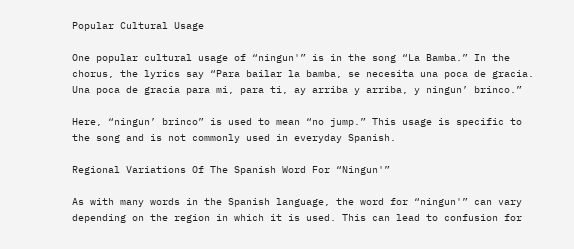Popular Cultural Usage

One popular cultural usage of “ningun'” is in the song “La Bamba.” In the chorus, the lyrics say “Para bailar la bamba, se necesita una poca de gracia. Una poca de gracia para mi, para ti, ay arriba y arriba, y ningun’ brinco.”

Here, “ningun’ brinco” is used to mean “no jump.” This usage is specific to the song and is not commonly used in everyday Spanish.

Regional Variations Of The Spanish Word For “Ningun'”

As with many words in the Spanish language, the word for “ningun'” can vary depending on the region in which it is used. This can lead to confusion for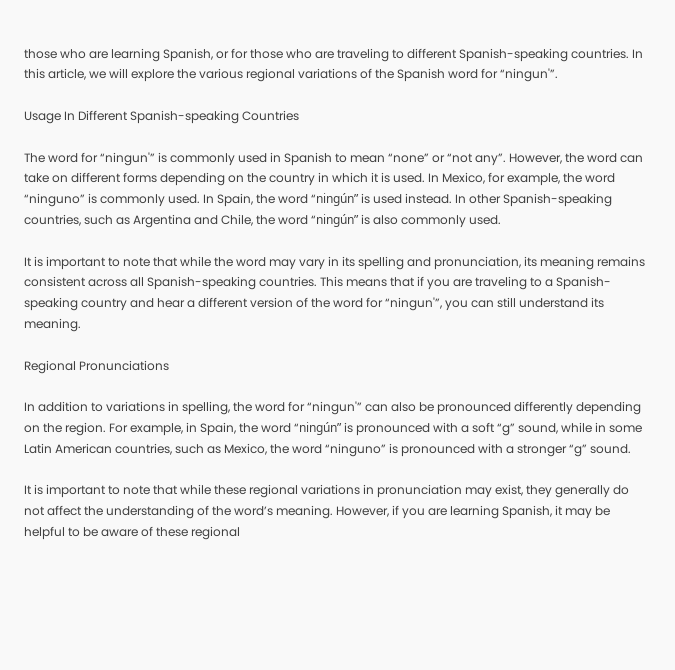those who are learning Spanish, or for those who are traveling to different Spanish-speaking countries. In this article, we will explore the various regional variations of the Spanish word for “ningun'”.

Usage In Different Spanish-speaking Countries

The word for “ningun'” is commonly used in Spanish to mean “none” or “not any”. However, the word can take on different forms depending on the country in which it is used. In Mexico, for example, the word “ninguno” is commonly used. In Spain, the word “ningún” is used instead. In other Spanish-speaking countries, such as Argentina and Chile, the word “ningún” is also commonly used.

It is important to note that while the word may vary in its spelling and pronunciation, its meaning remains consistent across all Spanish-speaking countries. This means that if you are traveling to a Spanish-speaking country and hear a different version of the word for “ningun'”, you can still understand its meaning.

Regional Pronunciations

In addition to variations in spelling, the word for “ningun'” can also be pronounced differently depending on the region. For example, in Spain, the word “ningún” is pronounced with a soft “g” sound, while in some Latin American countries, such as Mexico, the word “ninguno” is pronounced with a stronger “g” sound.

It is important to note that while these regional variations in pronunciation may exist, they generally do not affect the understanding of the word’s meaning. However, if you are learning Spanish, it may be helpful to be aware of these regional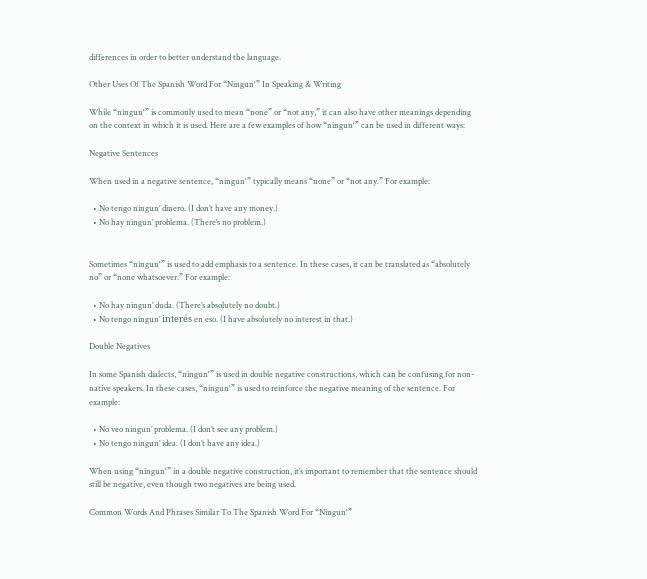differences in order to better understand the language.

Other Uses Of The Spanish Word For “Ningun'” In Speaking & Writing

While “ningun'” is commonly used to mean “none” or “not any,” it can also have other meanings depending on the context in which it is used. Here are a few examples of how “ningun'” can be used in different ways:

Negative Sentences

When used in a negative sentence, “ningun'” typically means “none” or “not any.” For example:

  • No tengo ningun’ dinero. (I don’t have any money.)
  • No hay ningun’ problema. (There’s no problem.)


Sometimes “ningun'” is used to add emphasis to a sentence. In these cases, it can be translated as “absolutely no” or “none whatsoever.” For example:

  • No hay ningun’ duda. (There’s absolutely no doubt.)
  • No tengo ningun’ interés en eso. (I have absolutely no interest in that.)

Double Negatives

In some Spanish dialects, “ningun'” is used in double negative constructions, which can be confusing for non-native speakers. In these cases, “ningun'” is used to reinforce the negative meaning of the sentence. For example:

  • No veo ningun’ problema. (I don’t see any problem.)
  • No tengo ningun’ idea. (I don’t have any idea.)

When using “ningun'” in a double negative construction, it’s important to remember that the sentence should still be negative, even though two negatives are being used.

Common Words And Phrases Similar To The Spanish Word For “Ningun'”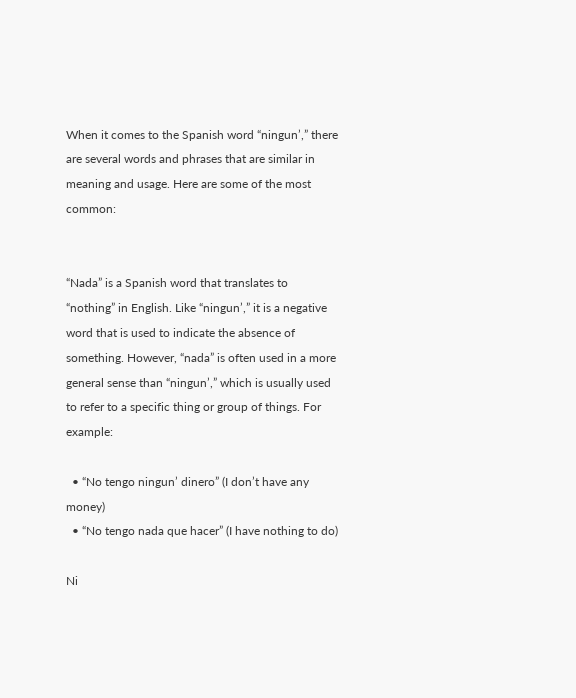When it comes to the Spanish word “ningun’,” there are several words and phrases that are similar in meaning and usage. Here are some of the most common:


“Nada” is a Spanish word that translates to “nothing” in English. Like “ningun’,” it is a negative word that is used to indicate the absence of something. However, “nada” is often used in a more general sense than “ningun’,” which is usually used to refer to a specific thing or group of things. For example:

  • “No tengo ningun’ dinero” (I don’t have any money)
  • “No tengo nada que hacer” (I have nothing to do)

Ni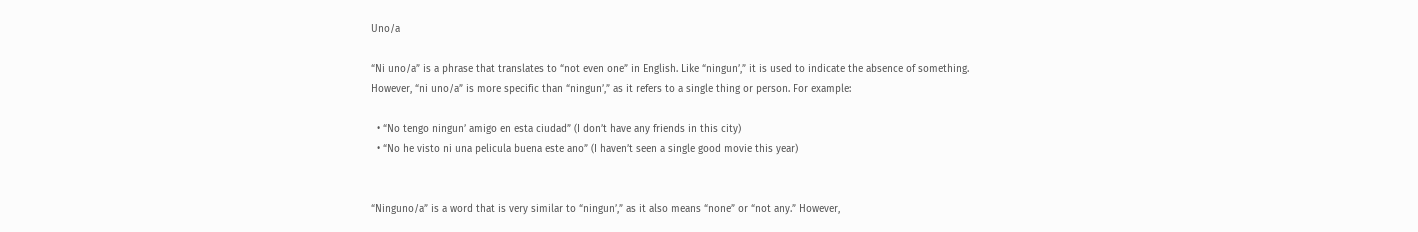Uno/a

“Ni uno/a” is a phrase that translates to “not even one” in English. Like “ningun’,” it is used to indicate the absence of something. However, “ni uno/a” is more specific than “ningun’,” as it refers to a single thing or person. For example:

  • “No tengo ningun’ amigo en esta ciudad” (I don’t have any friends in this city)
  • “No he visto ni una pelicula buena este ano” (I haven’t seen a single good movie this year)


“Ninguno/a” is a word that is very similar to “ningun’,” as it also means “none” or “not any.” However,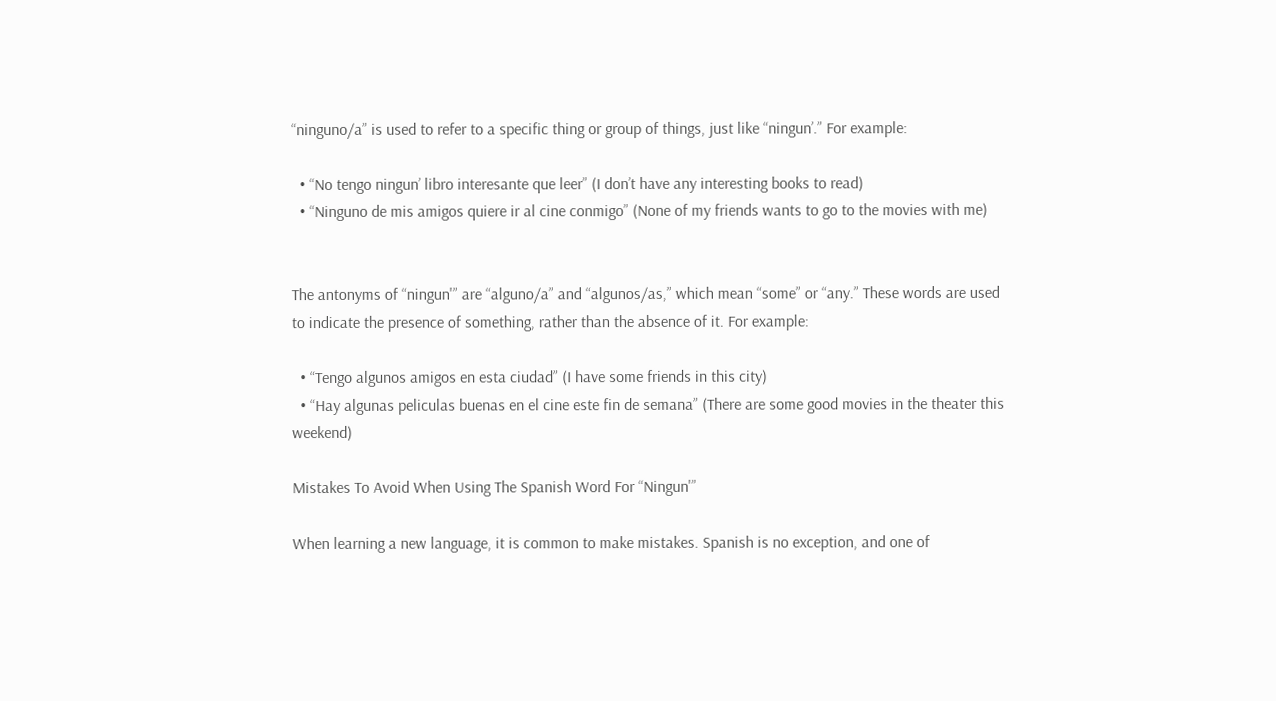“ninguno/a” is used to refer to a specific thing or group of things, just like “ningun’.” For example:

  • “No tengo ningun’ libro interesante que leer” (I don’t have any interesting books to read)
  • “Ninguno de mis amigos quiere ir al cine conmigo” (None of my friends wants to go to the movies with me)


The antonyms of “ningun'” are “alguno/a” and “algunos/as,” which mean “some” or “any.” These words are used to indicate the presence of something, rather than the absence of it. For example:

  • “Tengo algunos amigos en esta ciudad” (I have some friends in this city)
  • “Hay algunas peliculas buenas en el cine este fin de semana” (There are some good movies in the theater this weekend)

Mistakes To Avoid When Using The Spanish Word For “Ningun'”

When learning a new language, it is common to make mistakes. Spanish is no exception, and one of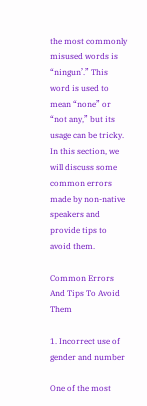the most commonly misused words is “ningun’.” This word is used to mean “none” or “not any,” but its usage can be tricky. In this section, we will discuss some common errors made by non-native speakers and provide tips to avoid them.

Common Errors And Tips To Avoid Them

1. Incorrect use of gender and number

One of the most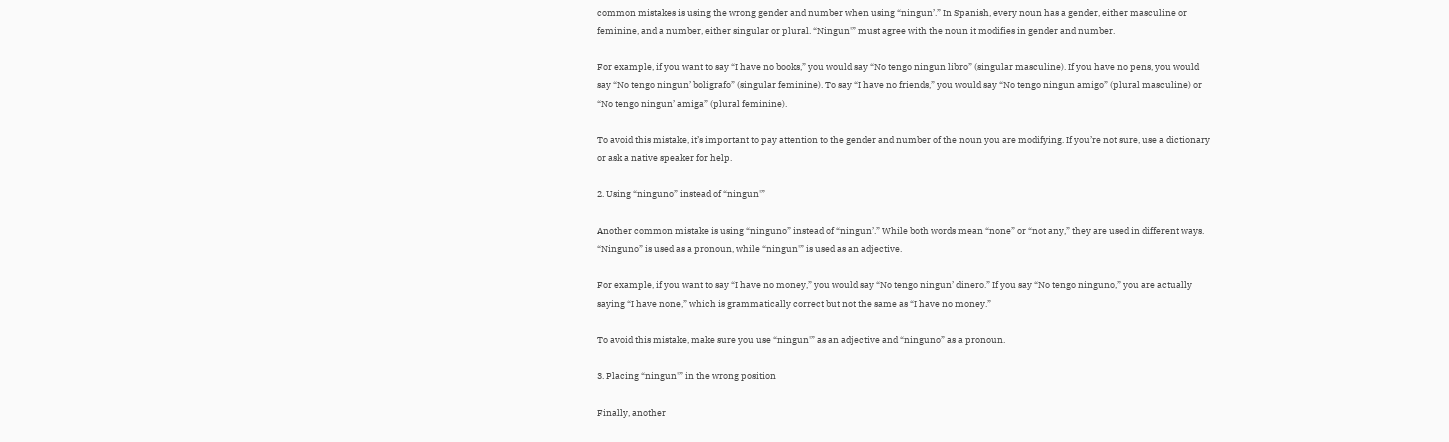common mistakes is using the wrong gender and number when using “ningun’.” In Spanish, every noun has a gender, either masculine or feminine, and a number, either singular or plural. “Ningun'” must agree with the noun it modifies in gender and number.

For example, if you want to say “I have no books,” you would say “No tengo ningun libro” (singular masculine). If you have no pens, you would say “No tengo ningun’ boligrafo” (singular feminine). To say “I have no friends,” you would say “No tengo ningun amigo” (plural masculine) or “No tengo ningun’ amiga” (plural feminine).

To avoid this mistake, it’s important to pay attention to the gender and number of the noun you are modifying. If you’re not sure, use a dictionary or ask a native speaker for help.

2. Using “ninguno” instead of “ningun'”

Another common mistake is using “ninguno” instead of “ningun’.” While both words mean “none” or “not any,” they are used in different ways. “Ninguno” is used as a pronoun, while “ningun'” is used as an adjective.

For example, if you want to say “I have no money,” you would say “No tengo ningun’ dinero.” If you say “No tengo ninguno,” you are actually saying “I have none,” which is grammatically correct but not the same as “I have no money.”

To avoid this mistake, make sure you use “ningun'” as an adjective and “ninguno” as a pronoun.

3. Placing “ningun'” in the wrong position

Finally, another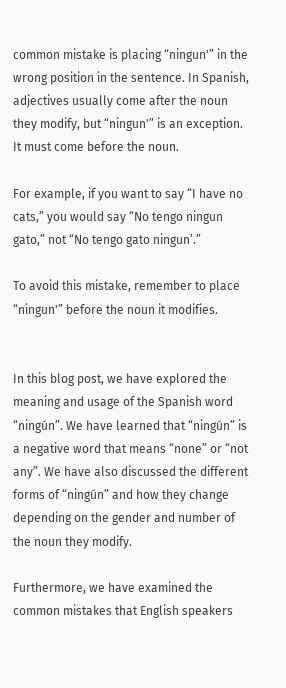common mistake is placing “ningun'” in the wrong position in the sentence. In Spanish, adjectives usually come after the noun they modify, but “ningun'” is an exception. It must come before the noun.

For example, if you want to say “I have no cats,” you would say “No tengo ningun gato,” not “No tengo gato ningun’.”

To avoid this mistake, remember to place “ningun'” before the noun it modifies.


In this blog post, we have explored the meaning and usage of the Spanish word “ningún”. We have learned that “ningún” is a negative word that means “none” or “not any”. We have also discussed the different forms of “ningún” and how they change depending on the gender and number of the noun they modify.

Furthermore, we have examined the common mistakes that English speakers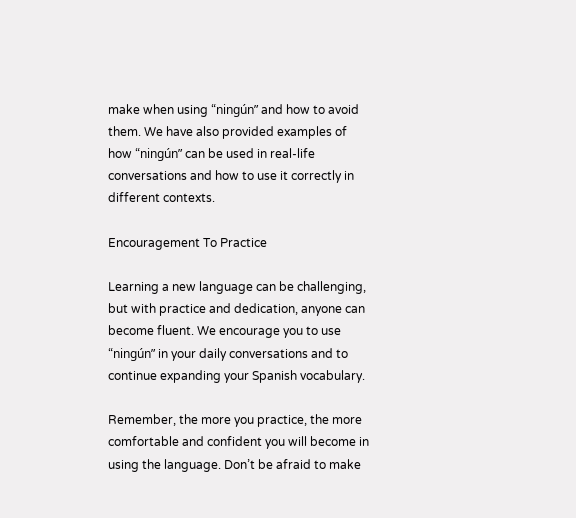make when using “ningún” and how to avoid them. We have also provided examples of how “ningún” can be used in real-life conversations and how to use it correctly in different contexts.

Encouragement To Practice

Learning a new language can be challenging, but with practice and dedication, anyone can become fluent. We encourage you to use “ningún” in your daily conversations and to continue expanding your Spanish vocabulary.

Remember, the more you practice, the more comfortable and confident you will become in using the language. Don’t be afraid to make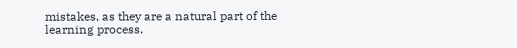mistakes, as they are a natural part of the learning process.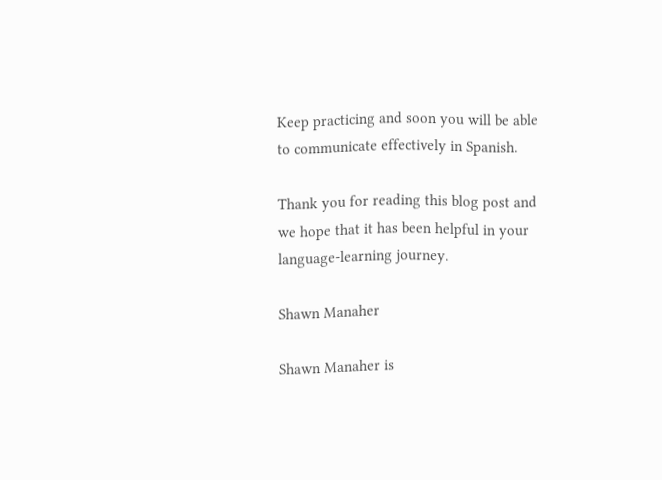Keep practicing and soon you will be able to communicate effectively in Spanish.

Thank you for reading this blog post and we hope that it has been helpful in your language-learning journey.

Shawn Manaher

Shawn Manaher is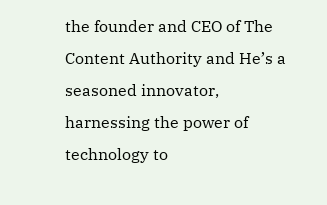the founder and CEO of The Content Authority and He’s a seasoned innovator, harnessing the power of technology to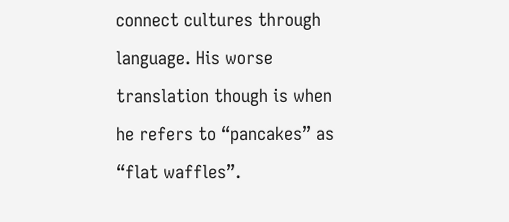connect cultures through language. His worse translation though is when he refers to “pancakes” as “flat waffles”.